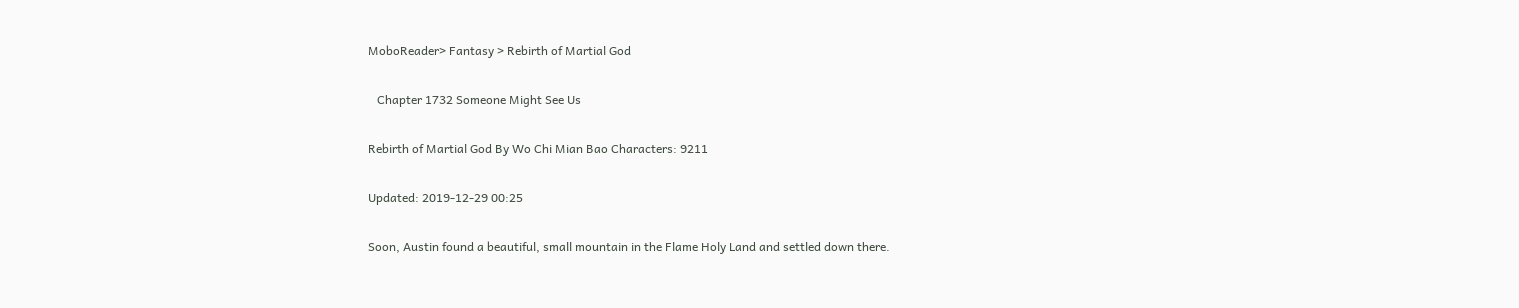MoboReader> Fantasy > Rebirth of Martial God

   Chapter 1732 Someone Might See Us

Rebirth of Martial God By Wo Chi Mian Bao Characters: 9211

Updated: 2019-12-29 00:25

Soon, Austin found a beautiful, small mountain in the Flame Holy Land and settled down there.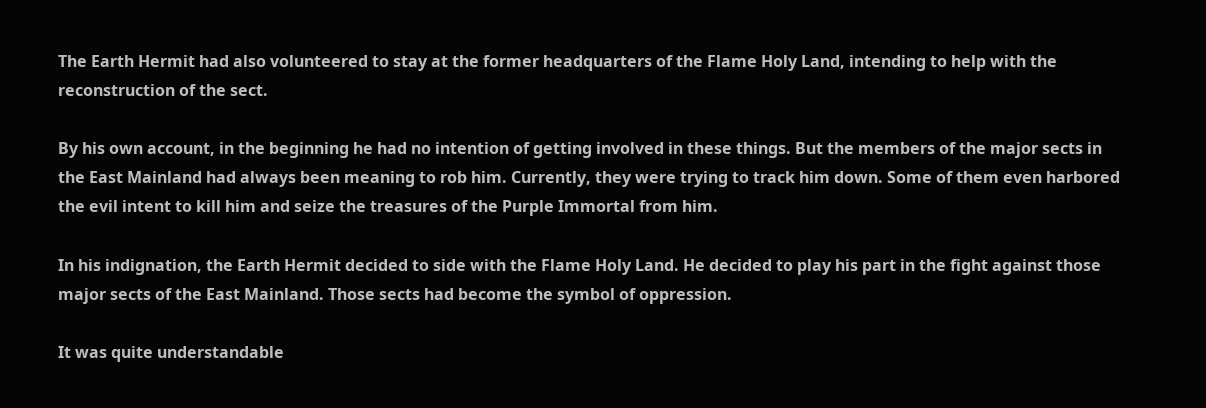The Earth Hermit had also volunteered to stay at the former headquarters of the Flame Holy Land, intending to help with the reconstruction of the sect.

By his own account, in the beginning he had no intention of getting involved in these things. But the members of the major sects in the East Mainland had always been meaning to rob him. Currently, they were trying to track him down. Some of them even harbored the evil intent to kill him and seize the treasures of the Purple Immortal from him.

In his indignation, the Earth Hermit decided to side with the Flame Holy Land. He decided to play his part in the fight against those major sects of the East Mainland. Those sects had become the symbol of oppression.

It was quite understandable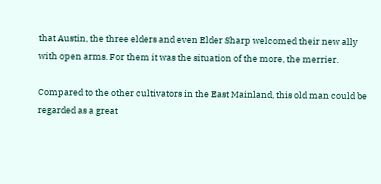that Austin, the three elders and even Elder Sharp welcomed their new ally with open arms. For them it was the situation of the more, the merrier.

Compared to the other cultivators in the East Mainland, this old man could be regarded as a great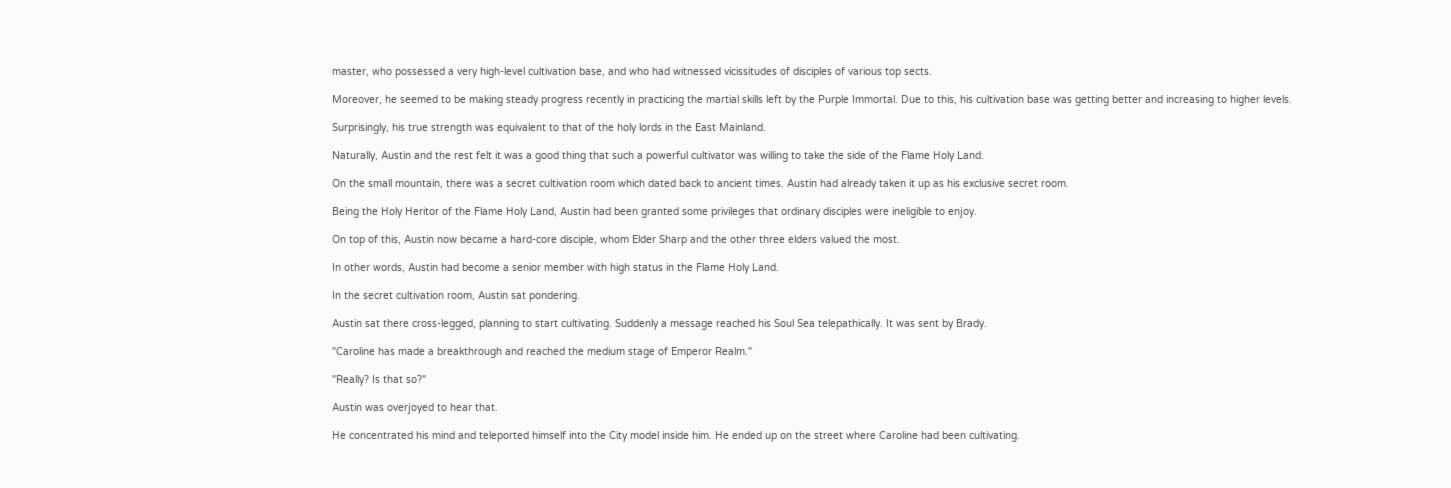master, who possessed a very high-level cultivation base, and who had witnessed vicissitudes of disciples of various top sects.

Moreover, he seemed to be making steady progress recently in practicing the martial skills left by the Purple Immortal. Due to this, his cultivation base was getting better and increasing to higher levels.

Surprisingly, his true strength was equivalent to that of the holy lords in the East Mainland.

Naturally, Austin and the rest felt it was a good thing that such a powerful cultivator was willing to take the side of the Flame Holy Land.

On the small mountain, there was a secret cultivation room which dated back to ancient times. Austin had already taken it up as his exclusive secret room.

Being the Holy Heritor of the Flame Holy Land, Austin had been granted some privileges that ordinary disciples were ineligible to enjoy.

On top of this, Austin now became a hard-core disciple, whom Elder Sharp and the other three elders valued the most.

In other words, Austin had become a senior member with high status in the Flame Holy Land.

In the secret cultivation room, Austin sat pondering.

Austin sat there cross-legged, planning to start cultivating. Suddenly a message reached his Soul Sea telepathically. It was sent by Brady.

"Caroline has made a breakthrough and reached the medium stage of Emperor Realm."

"Really? Is that so?"

Austin was overjoyed to hear that.

He concentrated his mind and teleported himself into the City model inside him. He ended up on the street where Caroline had been cultivating.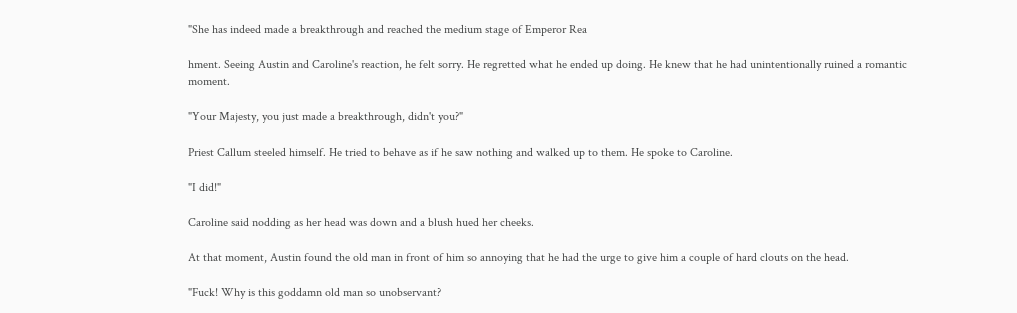"She has indeed made a breakthrough and reached the medium stage of Emperor Rea

hment. Seeing Austin and Caroline's reaction, he felt sorry. He regretted what he ended up doing. He knew that he had unintentionally ruined a romantic moment.

"Your Majesty, you just made a breakthrough, didn't you?"

Priest Callum steeled himself. He tried to behave as if he saw nothing and walked up to them. He spoke to Caroline.

"I did!"

Caroline said nodding as her head was down and a blush hued her cheeks.

At that moment, Austin found the old man in front of him so annoying that he had the urge to give him a couple of hard clouts on the head.

"Fuck! Why is this goddamn old man so unobservant?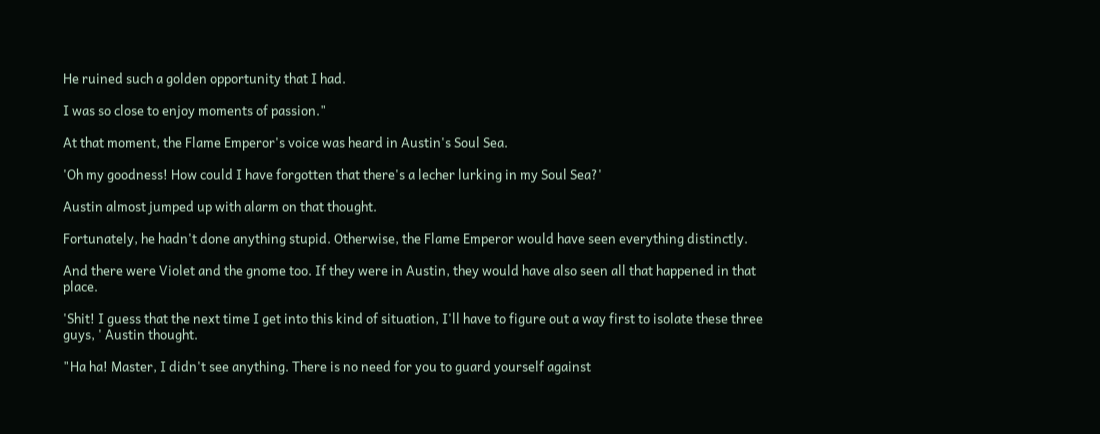He ruined such a golden opportunity that I had.

I was so close to enjoy moments of passion."

At that moment, the Flame Emperor's voice was heard in Austin's Soul Sea.

'Oh my goodness! How could I have forgotten that there's a lecher lurking in my Soul Sea?'

Austin almost jumped up with alarm on that thought.

Fortunately, he hadn't done anything stupid. Otherwise, the Flame Emperor would have seen everything distinctly.

And there were Violet and the gnome too. If they were in Austin, they would have also seen all that happened in that place.

'Shit! I guess that the next time I get into this kind of situation, I'll have to figure out a way first to isolate these three guys, ' Austin thought.

"Ha ha! Master, I didn't see anything. There is no need for you to guard yourself against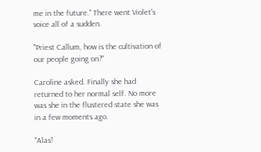me in the future." There went Violet's voice all of a sudden.

"Priest Callum, how is the cultivation of our people going on?"

Caroline asked. Finally she had returned to her normal self. No more was she in the flustered state she was in a few moments ago.

"Alas!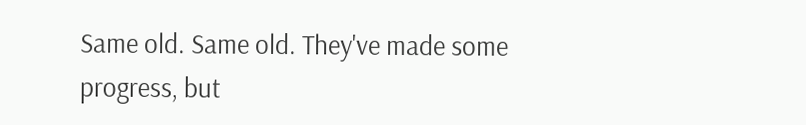Same old. Same old. They've made some progress, but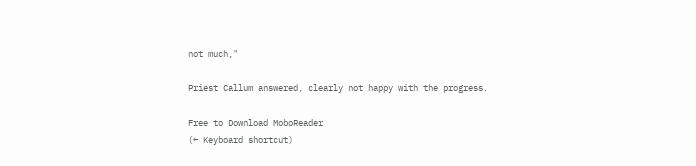not much,"

Priest Callum answered, clearly not happy with the progress.

Free to Download MoboReader
(← Keyboard shortcut)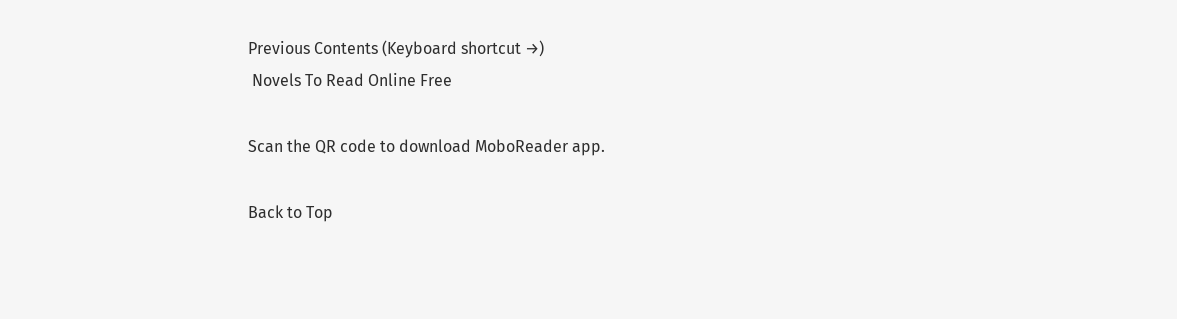Previous Contents (Keyboard shortcut →)
 Novels To Read Online Free

Scan the QR code to download MoboReader app.

Back to Top